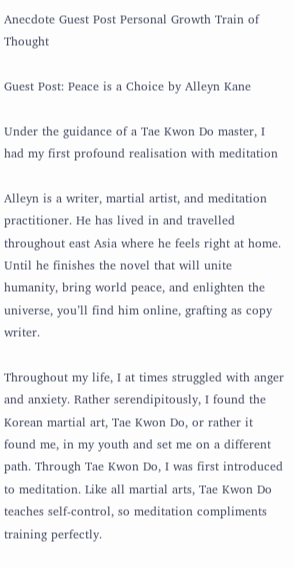Anecdote Guest Post Personal Growth Train of Thought

Guest Post: Peace is a Choice by Alleyn Kane

Under the guidance of a Tae Kwon Do master, I had my first profound realisation with meditation

Alleyn is a writer, martial artist, and meditation practitioner. He has lived in and travelled throughout east Asia where he feels right at home. Until he finishes the novel that will unite humanity, bring world peace, and enlighten the universe, you’ll find him online, grafting as copy writer.

Throughout my life, I at times struggled with anger and anxiety. Rather serendipitously, I found the Korean martial art, Tae Kwon Do, or rather it found me, in my youth and set me on a different path. Through Tae Kwon Do, I was first introduced to meditation. Like all martial arts, Tae Kwon Do teaches self-control, so meditation compliments training perfectly.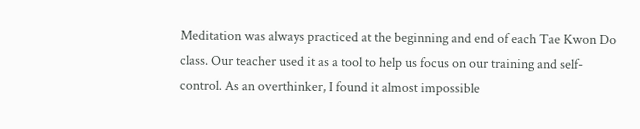Meditation was always practiced at the beginning and end of each Tae Kwon Do class. Our teacher used it as a tool to help us focus on our training and self-control. As an overthinker, I found it almost impossible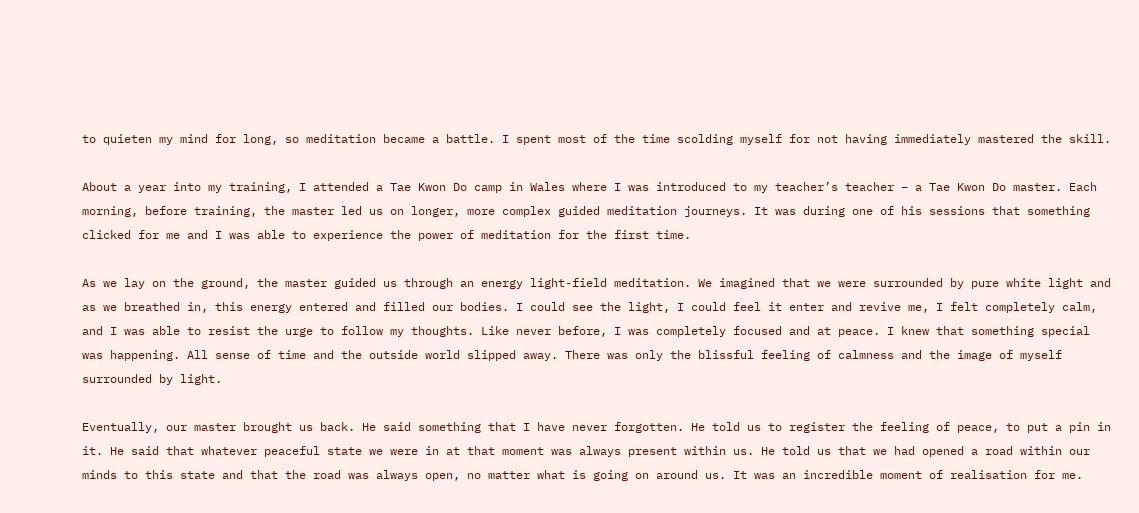to quieten my mind for long, so meditation became a battle. I spent most of the time scolding myself for not having immediately mastered the skill.

About a year into my training, I attended a Tae Kwon Do camp in Wales where I was introduced to my teacher’s teacher – a Tae Kwon Do master. Each morning, before training, the master led us on longer, more complex guided meditation journeys. It was during one of his sessions that something clicked for me and I was able to experience the power of meditation for the first time.

As we lay on the ground, the master guided us through an energy light-field meditation. We imagined that we were surrounded by pure white light and as we breathed in, this energy entered and filled our bodies. I could see the light, I could feel it enter and revive me, I felt completely calm, and I was able to resist the urge to follow my thoughts. Like never before, I was completely focused and at peace. I knew that something special was happening. All sense of time and the outside world slipped away. There was only the blissful feeling of calmness and the image of myself surrounded by light.

Eventually, our master brought us back. He said something that I have never forgotten. He told us to register the feeling of peace, to put a pin in it. He said that whatever peaceful state we were in at that moment was always present within us. He told us that we had opened a road within our minds to this state and that the road was always open, no matter what is going on around us. It was an incredible moment of realisation for me.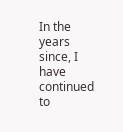In the years since, I have continued to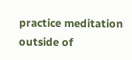practice meditation outside of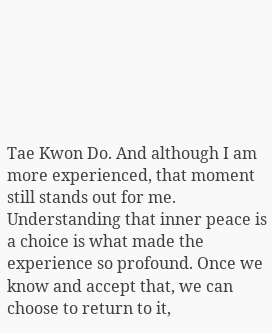Tae Kwon Do. And although I am more experienced, that moment still stands out for me. Understanding that inner peace is a choice is what made the experience so profound. Once we know and accept that, we can choose to return to it,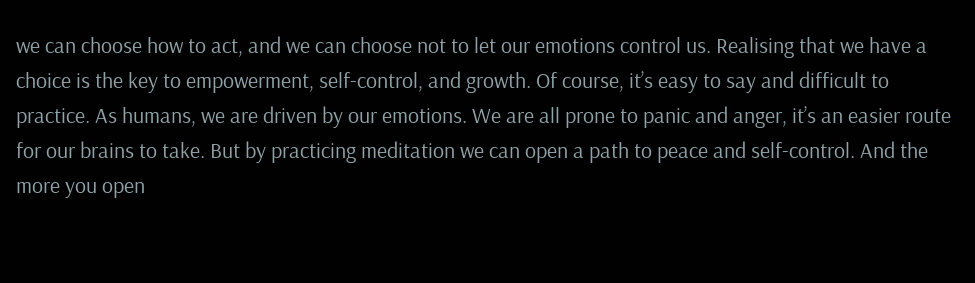we can choose how to act, and we can choose not to let our emotions control us. Realising that we have a choice is the key to empowerment, self-control, and growth. Of course, it’s easy to say and difficult to practice. As humans, we are driven by our emotions. We are all prone to panic and anger, it’s an easier route for our brains to take. But by practicing meditation we can open a path to peace and self-control. And the more you open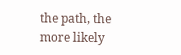the path, the more likely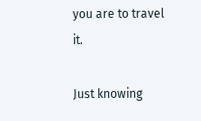you are to travel it.

Just knowing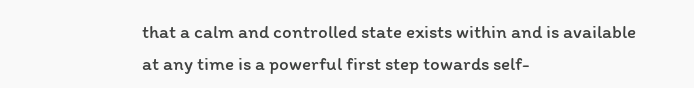that a calm and controlled state exists within and is available at any time is a powerful first step towards self-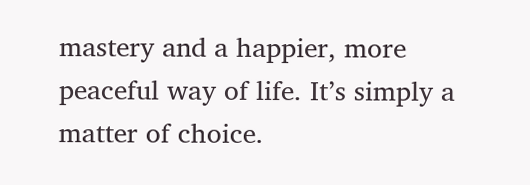mastery and a happier, more peaceful way of life. It’s simply a matter of choice.